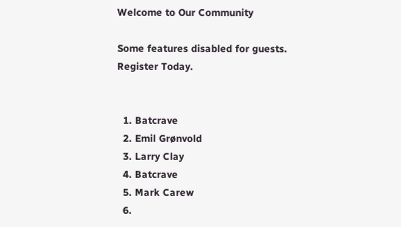Welcome to Our Community

Some features disabled for guests. Register Today.


  1. Batcrave
  2. Emil Grønvold
  3. Larry Clay
  4. Batcrave
  5. Mark Carew
  6.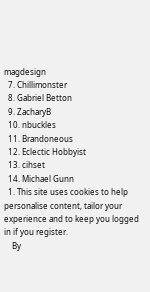magdesign
  7. Chillimonster
  8. Gabriel Betton
  9. ZacharyB
  10. nbuckles
  11. Brandoneous
  12. Eclectic Hobbyist
  13. cihset
  14. Michael Gunn
  1. This site uses cookies to help personalise content, tailor your experience and to keep you logged in if you register.
    By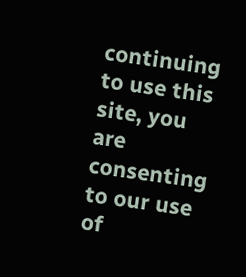continuing to use this site, you are consenting to our use of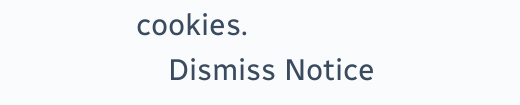cookies.
    Dismiss Notice